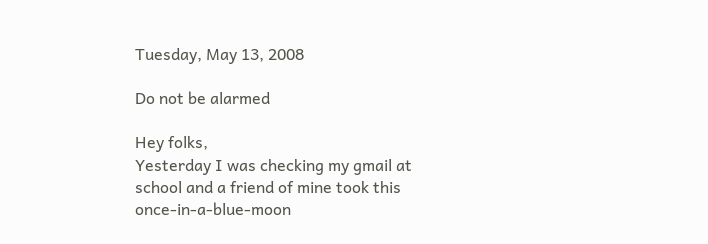Tuesday, May 13, 2008

Do not be alarmed

Hey folks,
Yesterday I was checking my gmail at school and a friend of mine took this once-in-a-blue-moon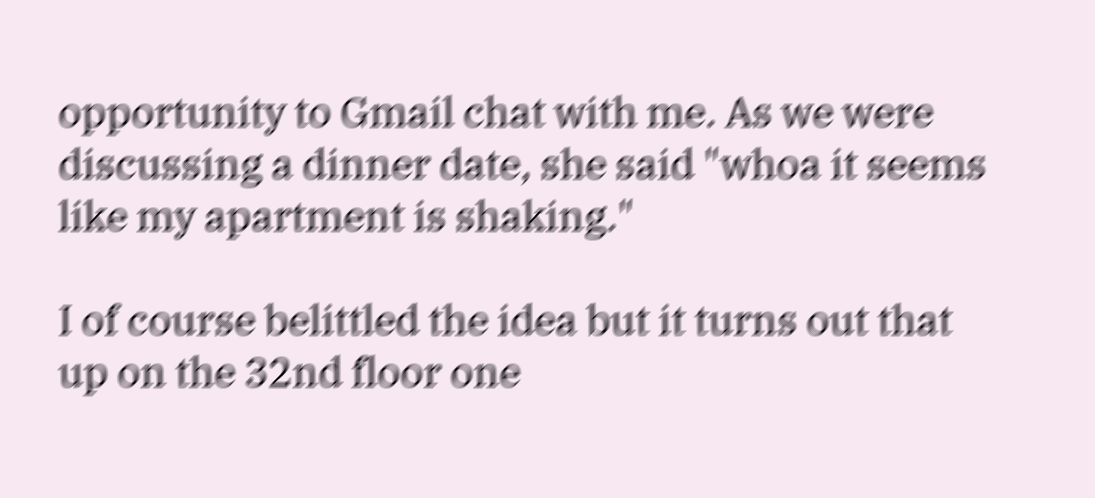opportunity to Gmail chat with me. As we were discussing a dinner date, she said "whoa it seems like my apartment is shaking."

I of course belittled the idea but it turns out that up on the 32nd floor one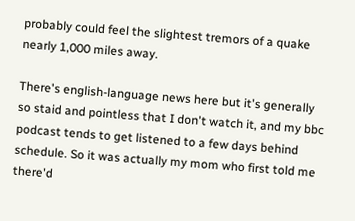probably could feel the slightest tremors of a quake nearly 1,000 miles away.

There's english-language news here but it's generally so staid and pointless that I don't watch it, and my bbc podcast tends to get listened to a few days behind schedule. So it was actually my mom who first told me there'd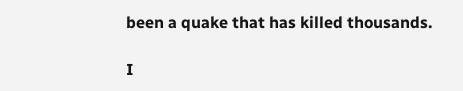been a quake that has killed thousands.

I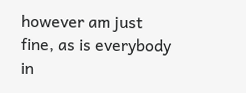however am just fine, as is everybody in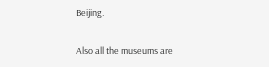Beijing.

Also all the museums are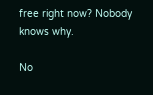free right now? Nobody knows why.

No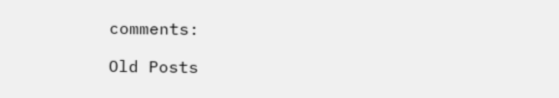comments:

Old Posts